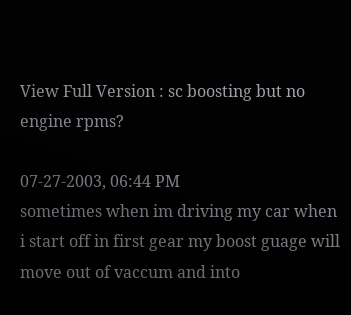View Full Version : sc boosting but no engine rpms?

07-27-2003, 06:44 PM
sometimes when im driving my car when i start off in first gear my boost guage will move out of vaccum and into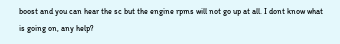boost and you can hear the sc but the engine rpms will not go up at all. I dont know what is going on, any help?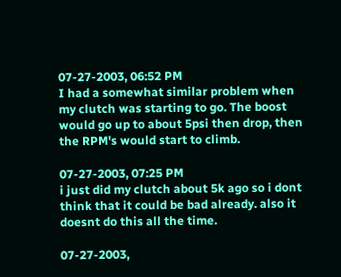07-27-2003, 06:52 PM
I had a somewhat similar problem when my clutch was starting to go. The boost would go up to about 5psi then drop, then the RPM's would start to climb.

07-27-2003, 07:25 PM
i just did my clutch about 5k ago so i dont think that it could be bad already. also it doesnt do this all the time.

07-27-2003,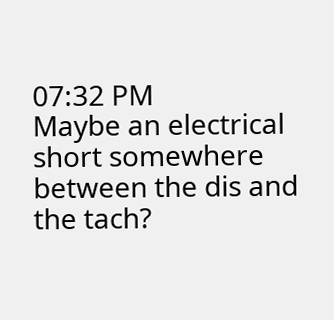07:32 PM
Maybe an electrical short somewhere between the dis and the tach?